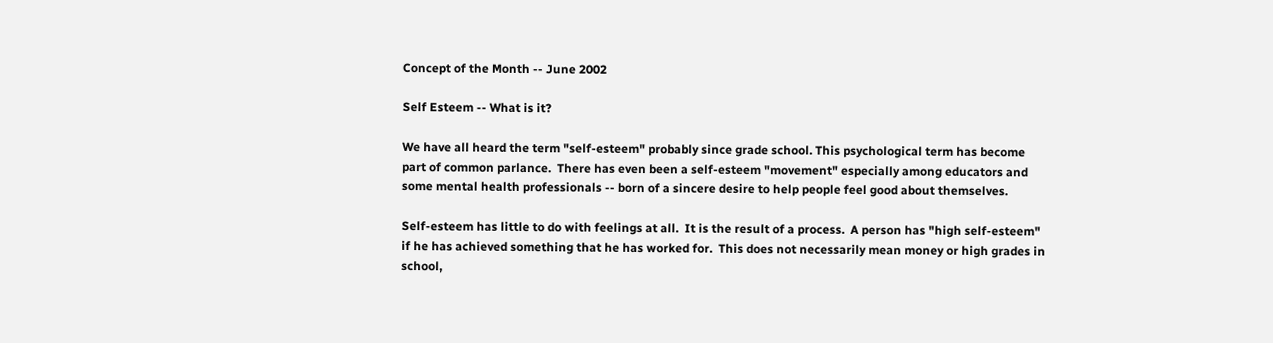Concept of the Month -- June 2002

Self Esteem -- What is it?

We have all heard the term "self-esteem" probably since grade school. This psychological term has become part of common parlance.  There has even been a self-esteem "movement" especially among educators and some mental health professionals -- born of a sincere desire to help people feel good about themselves.

Self-esteem has little to do with feelings at all.  It is the result of a process.  A person has "high self-esteem" if he has achieved something that he has worked for.  This does not necessarily mean money or high grades in school,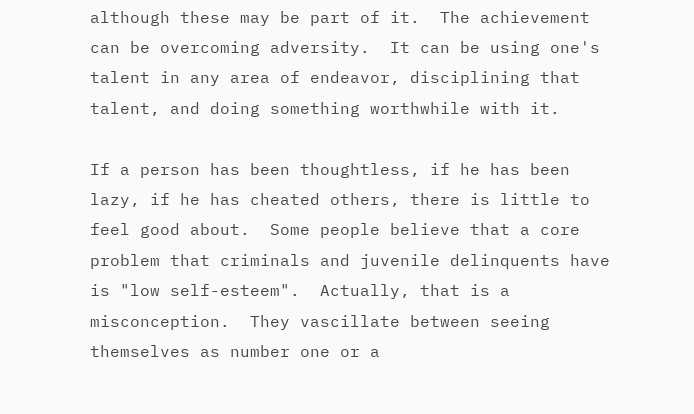although these may be part of it.  The achievement can be overcoming adversity.  It can be using one's talent in any area of endeavor, disciplining that talent, and doing something worthwhile with it.

If a person has been thoughtless, if he has been lazy, if he has cheated others, there is little to feel good about.  Some people believe that a core problem that criminals and juvenile delinquents have is "low self-esteem".  Actually, that is a misconception.  They vascillate between seeing themselves as number one or a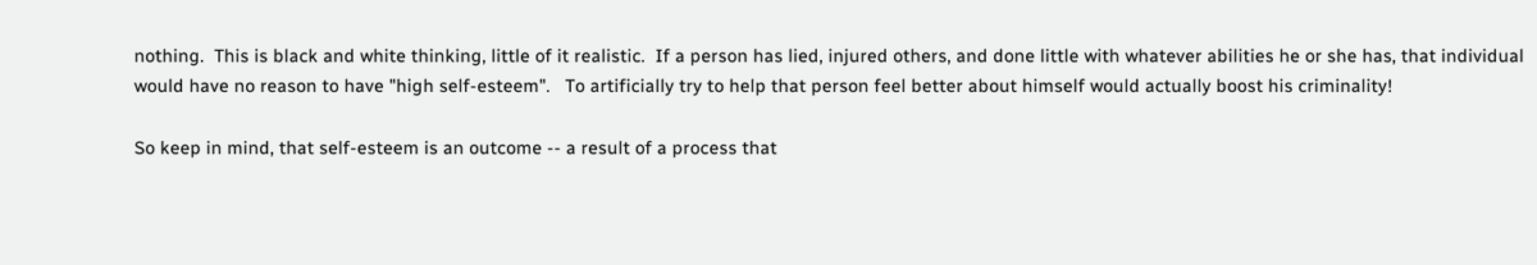nothing.  This is black and white thinking, little of it realistic.  If a person has lied, injured others, and done little with whatever abilities he or she has, that individual would have no reason to have "high self-esteem".   To artificially try to help that person feel better about himself would actually boost his criminality!

So keep in mind, that self-esteem is an outcome -- a result of a process that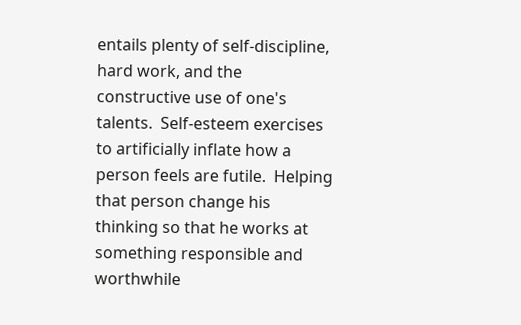entails plenty of self-discipline, hard work, and the constructive use of one's talents.  Self-esteem exercises to artificially inflate how a person feels are futile.  Helping that person change his thinking so that he works at something responsible and worthwhile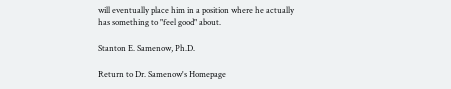will eventually place him in a position where he actually has something to "feel good" about.

Stanton E. Samenow, Ph.D.

Return to Dr. Samenow's Homepage